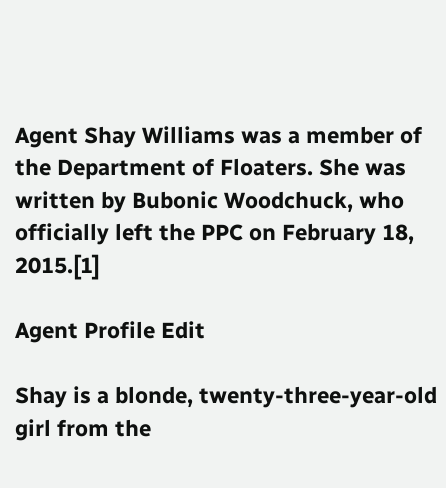Agent Shay Williams was a member of the Department of Floaters. She was written by Bubonic Woodchuck, who officially left the PPC on February 18, 2015.[1]

Agent Profile Edit

Shay is a blonde, twenty-three-year-old girl from the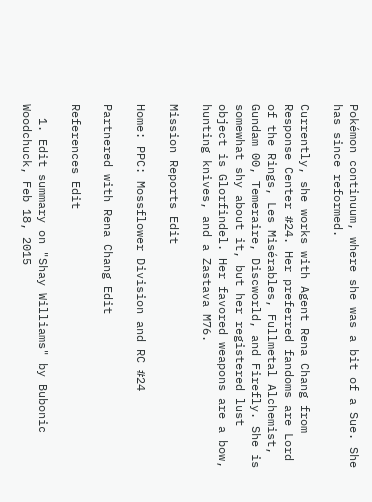Pokémon continuum, where she was a bit of a Sue. She has since reformed.

Currently, she works with Agent Rena Chang from Response Center #24. Her preferred fandoms are Lord of the Rings, Les Misérables, Fullmetal Alchemist, Gundam 00, Temeraire, Discworld, and Firefly. She is somewhat shy about it, but her registered lust object is Glorfindel. Her favored weapons are a bow, hunting knives, and a Zastava M76.

Mission Reports Edit

Home: PPC: Mossflower Division and RC #24

Partnered with Rena Chang Edit

References Edit

  1. Edit summary on "Shay Williams" by Bubonic Woodchuck, Feb 18, 2015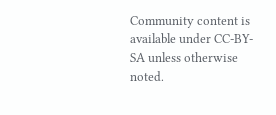Community content is available under CC-BY-SA unless otherwise noted.